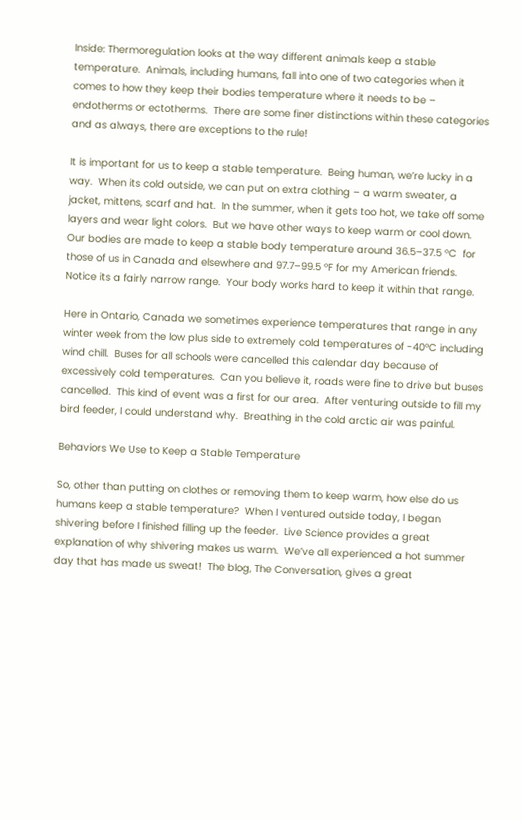Inside: Thermoregulation looks at the way different animals keep a stable temperature.  Animals, including humans, fall into one of two categories when it comes to how they keep their bodies temperature where it needs to be – endotherms or ectotherms.  There are some finer distinctions within these categories and as always, there are exceptions to the rule!

It is important for us to keep a stable temperature.  Being human, we’re lucky in a way.  When its cold outside, we can put on extra clothing – a warm sweater, a jacket, mittens, scarf and hat.  In the summer, when it gets too hot, we take off some layers and wear light colors.  But we have other ways to keep warm or cool down.  Our bodies are made to keep a stable body temperature around 36.5–37.5 °C  for those of us in Canada and elsewhere and 97.7–99.5 °F for my American friends.  Notice its a fairly narrow range.  Your body works hard to keep it within that range.

Here in Ontario, Canada we sometimes experience temperatures that range in any winter week from the low plus side to extremely cold temperatures of -40ºC including wind chill.  Buses for all schools were cancelled this calendar day because of excessively cold temperatures.  Can you believe it, roads were fine to drive but buses cancelled.  This kind of event was a first for our area.  After venturing outside to fill my bird feeder, I could understand why.  Breathing in the cold arctic air was painful.

Behaviors We Use to Keep a Stable Temperature

So, other than putting on clothes or removing them to keep warm, how else do us humans keep a stable temperature?  When I ventured outside today, I began shivering before I finished filling up the feeder.  Live Science provides a great explanation of why shivering makes us warm.  We’ve all experienced a hot summer day that has made us sweat!  The blog, The Conversation, gives a great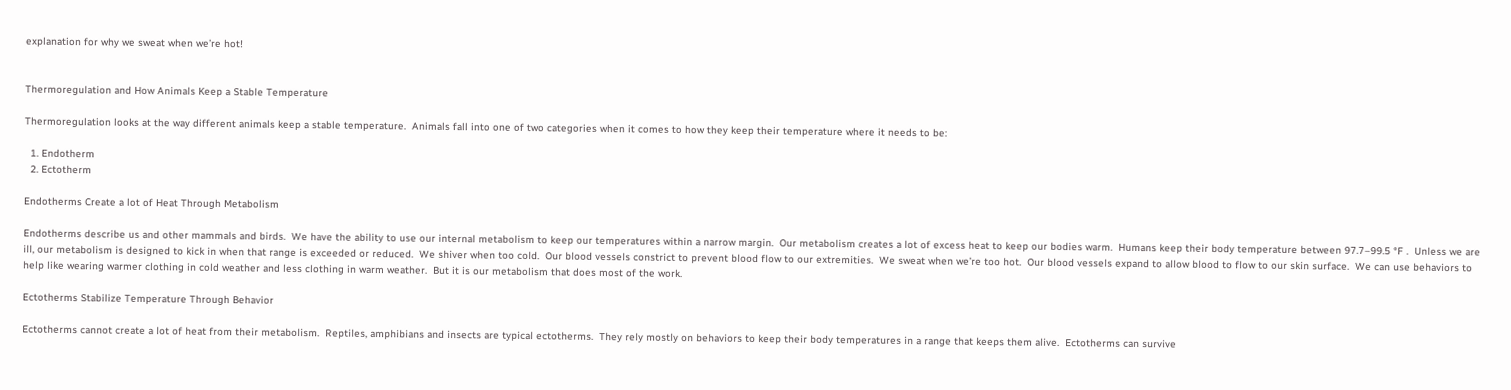explanation for why we sweat when we’re hot!


Thermoregulation and How Animals Keep a Stable Temperature

Thermoregulation looks at the way different animals keep a stable temperature.  Animals fall into one of two categories when it comes to how they keep their temperature where it needs to be:

  1. Endotherm
  2. Ectotherm

Endotherms Create a lot of Heat Through Metabolism

Endotherms describe us and other mammals and birds.  We have the ability to use our internal metabolism to keep our temperatures within a narrow margin.  Our metabolism creates a lot of excess heat to keep our bodies warm.  Humans keep their body temperature between 97.7–99.5 °F .  Unless we are ill, our metabolism is designed to kick in when that range is exceeded or reduced.  We shiver when too cold.  Our blood vessels constrict to prevent blood flow to our extremities.  We sweat when we’re too hot.  Our blood vessels expand to allow blood to flow to our skin surface.  We can use behaviors to help like wearing warmer clothing in cold weather and less clothing in warm weather.  But it is our metabolism that does most of the work.

Ectotherms Stabilize Temperature Through Behavior

Ectotherms cannot create a lot of heat from their metabolism.  Reptiles, amphibians and insects are typical ectotherms.  They rely mostly on behaviors to keep their body temperatures in a range that keeps them alive.  Ectotherms can survive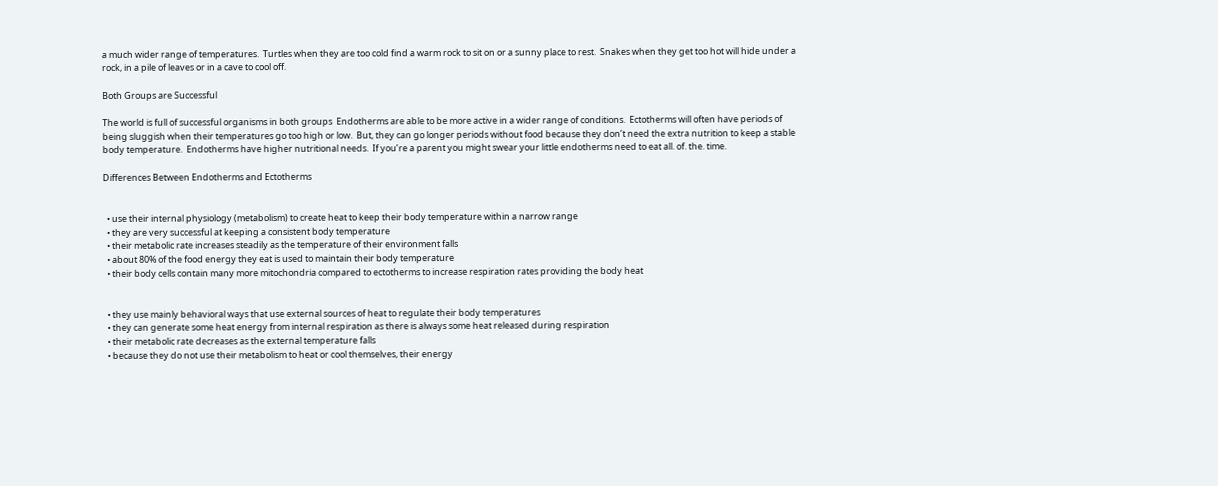a much wider range of temperatures.  Turtles when they are too cold find a warm rock to sit on or a sunny place to rest.  Snakes when they get too hot will hide under a rock, in a pile of leaves or in a cave to cool off.

Both Groups are Successful

The world is full of successful organisms in both groups  Endotherms are able to be more active in a wider range of conditions.  Ectotherms will often have periods of being sluggish when their temperatures go too high or low.  But, they can go longer periods without food because they don’t need the extra nutrition to keep a stable body temperature.  Endotherms have higher nutritional needs.  If you’re a parent you might swear your little endotherms need to eat all. of. the. time.

Differences Between Endotherms and Ectotherms


  • use their internal physiology (metabolism) to create heat to keep their body temperature within a narrow range
  • they are very successful at keeping a consistent body temperature
  • their metabolic rate increases steadily as the temperature of their environment falls
  • about 80% of the food energy they eat is used to maintain their body temperature
  • their body cells contain many more mitochondria compared to ectotherms to increase respiration rates providing the body heat


  • they use mainly behavioral ways that use external sources of heat to regulate their body temperatures
  • they can generate some heat energy from internal respiration as there is always some heat released during respiration
  • their metabolic rate decreases as the external temperature falls
  • because they do not use their metabolism to heat or cool themselves, their energy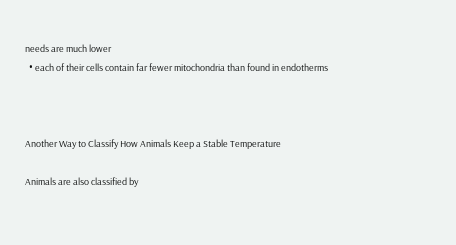needs are much lower
  • each of their cells contain far fewer mitochondria than found in endotherms



Another Way to Classify How Animals Keep a Stable Temperature

Animals are also classified by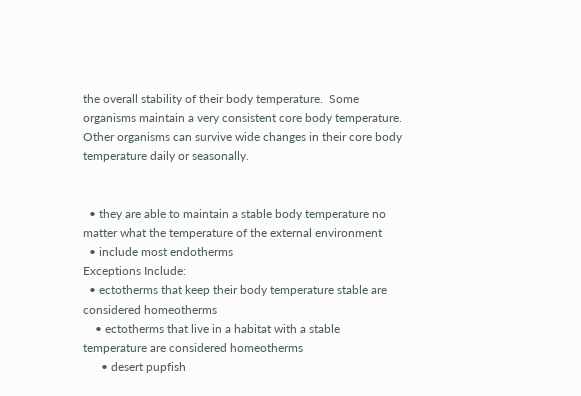the overall stability of their body temperature.  Some organisms maintain a very consistent core body temperature.  Other organisms can survive wide changes in their core body temperature daily or seasonally.


  • they are able to maintain a stable body temperature no matter what the temperature of the external environment
  • include most endotherms
Exceptions Include:
  • ectotherms that keep their body temperature stable are considered homeotherms
    • ectotherms that live in a habitat with a stable temperature are considered homeotherms
      • desert pupfish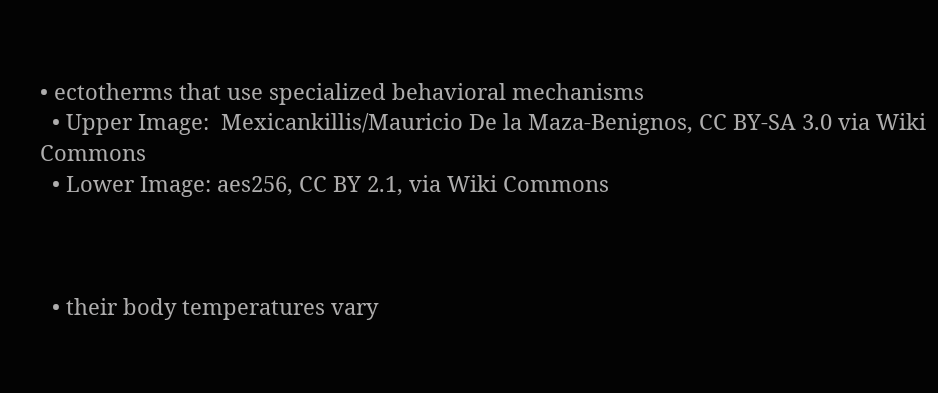• ectotherms that use specialized behavioral mechanisms
  • Upper Image:  Mexicankillis/Mauricio De la Maza-Benignos, CC BY-SA 3.0 via Wiki Commons
  • Lower Image: aes256, CC BY 2.1, via Wiki Commons



  • their body temperatures vary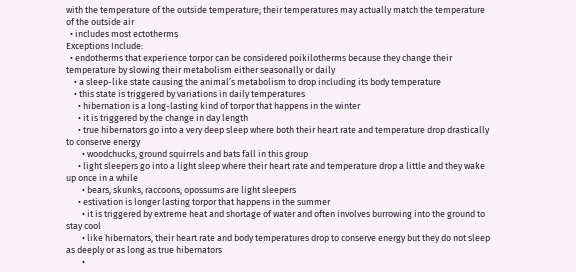with the temperature of the outside temperature; their temperatures may actually match the temperature of the outside air
  • includes most ectotherms
Exceptions Include:
  • endotherms that experience torpor can be considered poikilotherms because they change their temperature by slowing their metabolism either seasonally or daily
    • a sleep-like state causing the animal’s metabolism to drop including its body temperature
    • this state is triggered by variations in daily temperatures
      • hibernation is a long-lasting kind of torpor that happens in the winter
      • it is triggered by the change in day length
      • true hibernators go into a very deep sleep where both their heart rate and temperature drop drastically to conserve energy
        • woodchucks, ground squirrels and bats fall in this group
      • light sleepers go into a light sleep where their heart rate and temperature drop a little and they wake up once in a while
        • bears, skunks, raccoons, opossums are light sleepers
      • estivation is longer lasting torpor that happens in the summer
        • it is triggered by extreme heat and shortage of water and often involves burrowing into the ground to stay cool
        • like hibernators, their heart rate and body temperatures drop to conserve energy but they do not sleep as deeply or as long as true hibernators
        •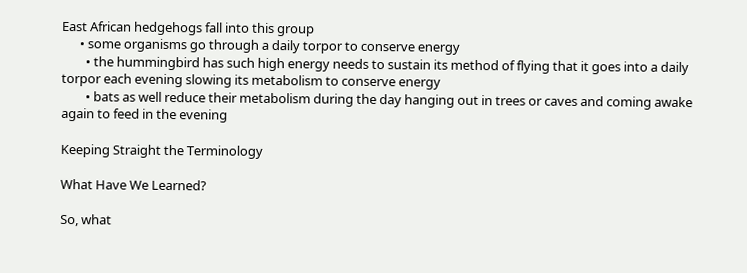East African hedgehogs fall into this group
      • some organisms go through a daily torpor to conserve energy
        • the hummingbird has such high energy needs to sustain its method of flying that it goes into a daily torpor each evening slowing its metabolism to conserve energy
        • bats as well reduce their metabolism during the day hanging out in trees or caves and coming awake again to feed in the evening

Keeping Straight the Terminology

What Have We Learned?

So, what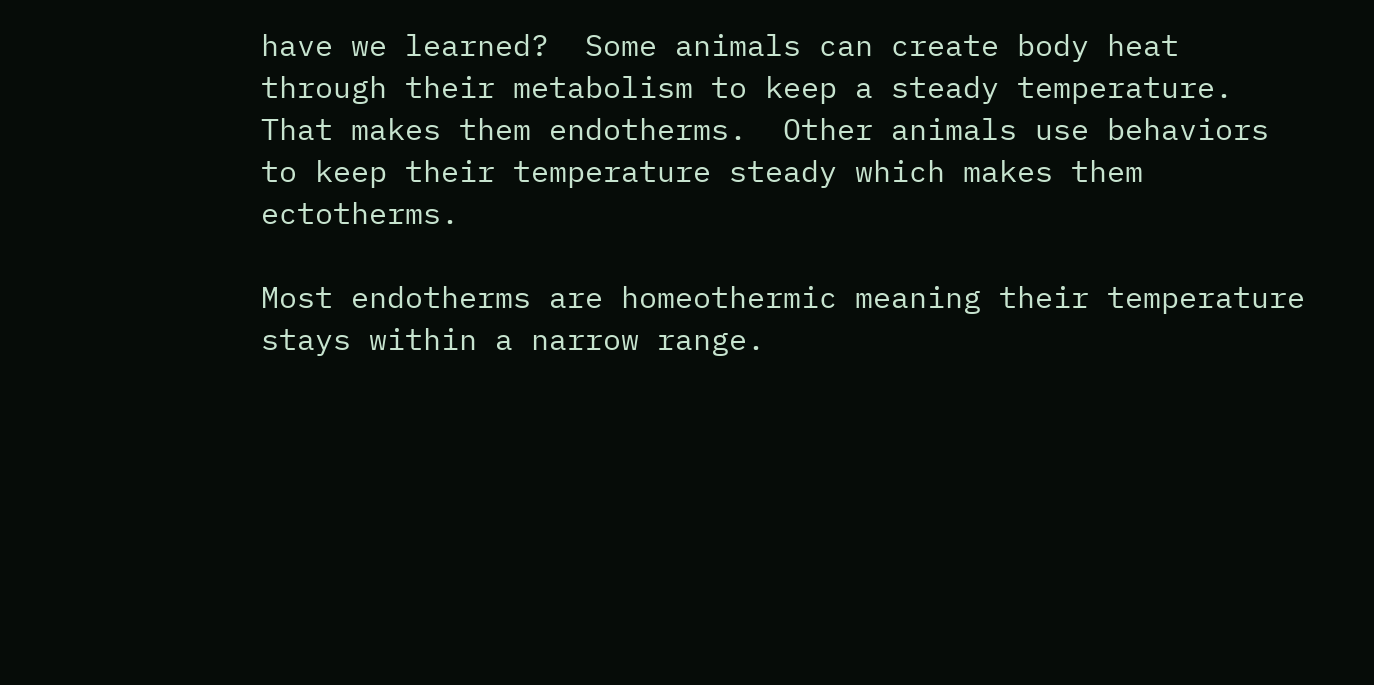have we learned?  Some animals can create body heat through their metabolism to keep a steady temperature.  That makes them endotherms.  Other animals use behaviors to keep their temperature steady which makes them ectotherms.

Most endotherms are homeothermic meaning their temperature stays within a narrow range.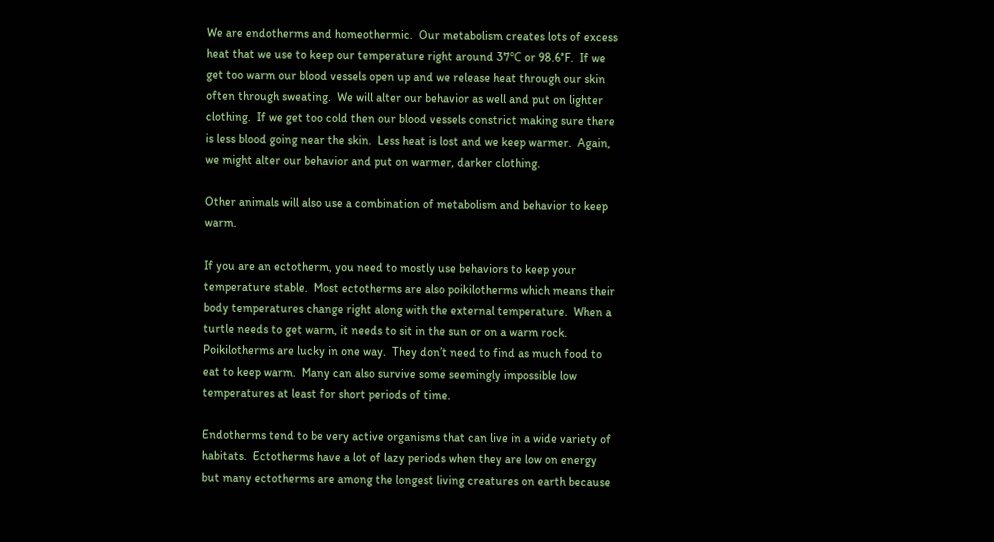We are endotherms and homeothermic.  Our metabolism creates lots of excess heat that we use to keep our temperature right around 37℃ or 98.6°F.  If we get too warm our blood vessels open up and we release heat through our skin often through sweating.  We will alter our behavior as well and put on lighter clothing.  If we get too cold then our blood vessels constrict making sure there is less blood going near the skin.  Less heat is lost and we keep warmer.  Again, we might alter our behavior and put on warmer, darker clothing.

Other animals will also use a combination of metabolism and behavior to keep warm.

If you are an ectotherm, you need to mostly use behaviors to keep your temperature stable.  Most ectotherms are also poikilotherms which means their body temperatures change right along with the external temperature.  When a turtle needs to get warm, it needs to sit in the sun or on a warm rock.  Poikilotherms are lucky in one way.  They don’t need to find as much food to eat to keep warm.  Many can also survive some seemingly impossible low temperatures at least for short periods of time.

Endotherms tend to be very active organisms that can live in a wide variety of habitats.  Ectotherms have a lot of lazy periods when they are low on energy but many ectotherms are among the longest living creatures on earth because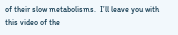of their slow metabolisms.  I’ll leave you with  this video of the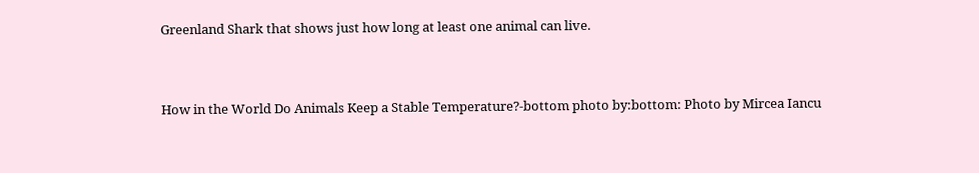Greenland Shark that shows just how long at least one animal can live.


How in the World Do Animals Keep a Stable Temperature?-bottom photo by:bottom: Photo by Mircea Iancu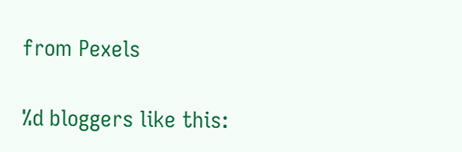from Pexels

%d bloggers like this: